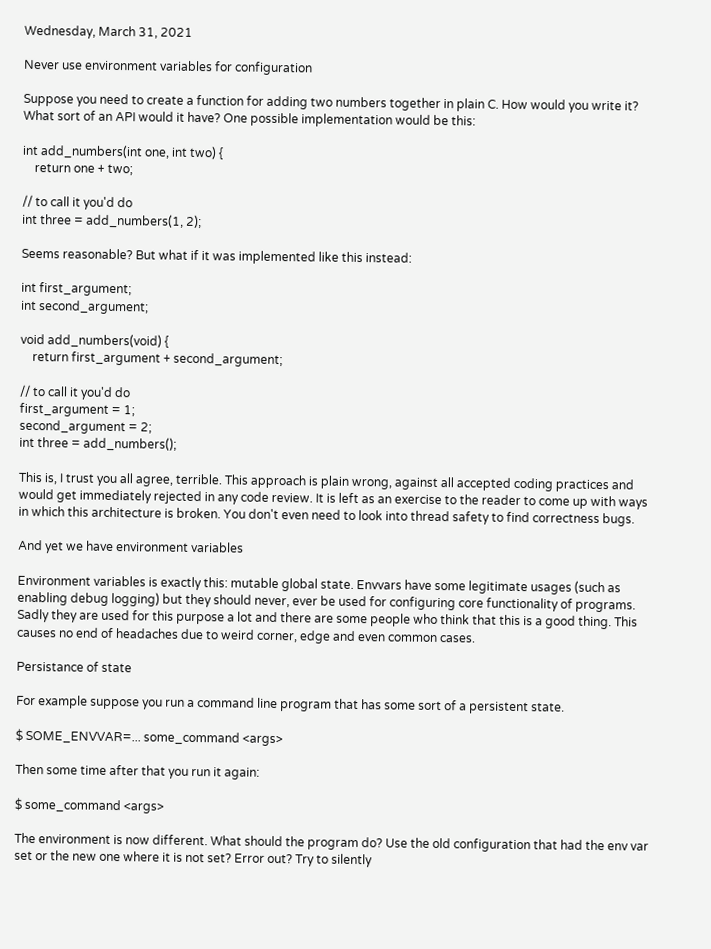Wednesday, March 31, 2021

Never use environment variables for configuration

Suppose you need to create a function for adding two numbers together in plain C. How would you write it? What sort of an API would it have? One possible implementation would be this:

int add_numbers(int one, int two) {
    return one + two;

// to call it you'd do
int three = add_numbers(1, 2);

Seems reasonable? But what if it was implemented like this instead:

int first_argument;
int second_argument;

void add_numbers(void) {
    return first_argument + second_argument;

// to call it you'd do
first_argument = 1;
second_argument = 2;
int three = add_numbers();

This is, I trust you all agree, terrible. This approach is plain wrong, against all accepted coding practices and would get immediately rejected in any code review. It is left as an exercise to the reader to come up with ways in which this architecture is broken. You don't even need to look into thread safety to find correctness bugs.

And yet we have environment variables

Environment variables is exactly this: mutable global state. Envvars have some legitimate usages (such as enabling debug logging) but they should never, ever be used for configuring core functionality of programs. Sadly they are used for this purpose a lot and there are some people who think that this is a good thing. This causes no end of headaches due to weird corner, edge and even common cases.

Persistance of state

For example suppose you run a command line program that has some sort of a persistent state.

$ SOME_ENVVAR=... some_command <args>

Then some time after that you run it again:

$ some_command <args>

The environment is now different. What should the program do? Use the old configuration that had the env var set or the new one where it is not set? Error out? Try to silently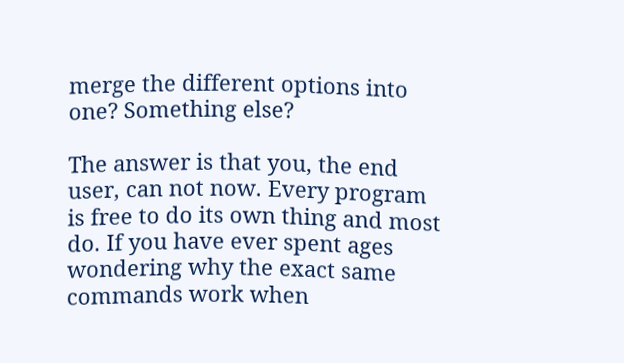merge the different options into one? Something else?

The answer is that you, the end user, can not now. Every program is free to do its own thing and most do. If you have ever spent ages wondering why the exact same commands work when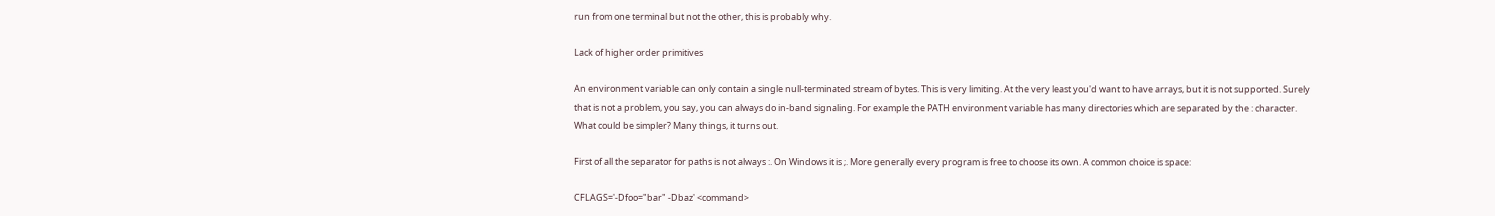run from one terminal but not the other, this is probably why.

Lack of higher order primitives

An environment variable can only contain a single null-terminated stream of bytes. This is very limiting. At the very least you'd want to have arrays, but it is not supported. Surely that is not a problem, you say, you can always do in-band signaling. For example the PATH environment variable has many directories which are separated by the : character. What could be simpler? Many things, it turns out.

First of all the separator for paths is not always :. On Windows it is ;. More generally every program is free to choose its own. A common choice is space:

CFLAGS='-Dfoo="bar" -Dbaz' <command>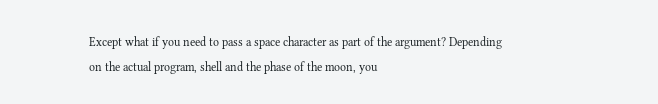Except what if you need to pass a space character as part of the argument? Depending on the actual program, shell and the phase of the moon, you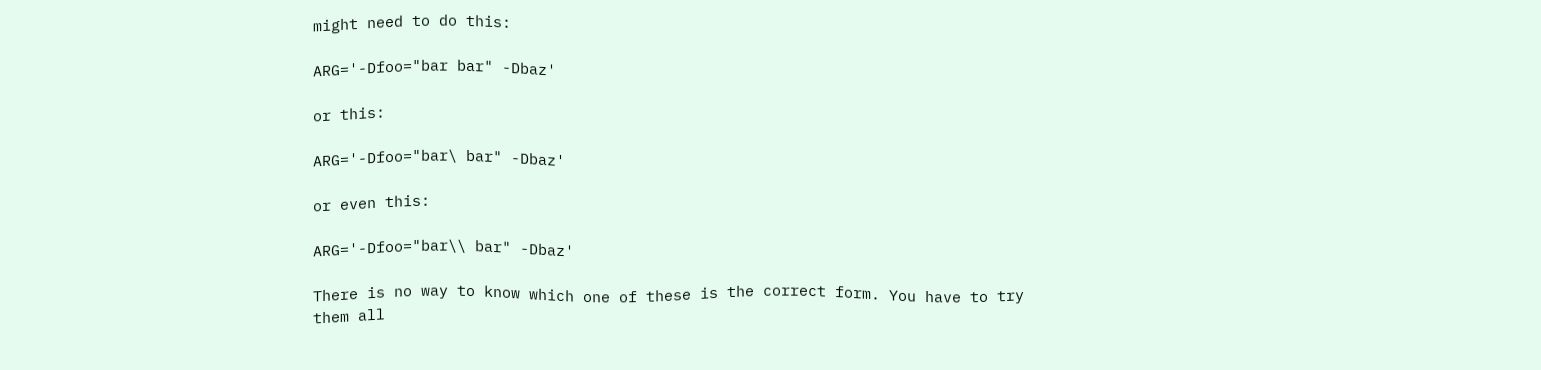might need to do this:

ARG='-Dfoo="bar bar" -Dbaz'

or this:

ARG='-Dfoo="bar\ bar" -Dbaz'

or even this:

ARG='-Dfoo="bar\\ bar" -Dbaz'

There is no way to know which one of these is the correct form. You have to try them all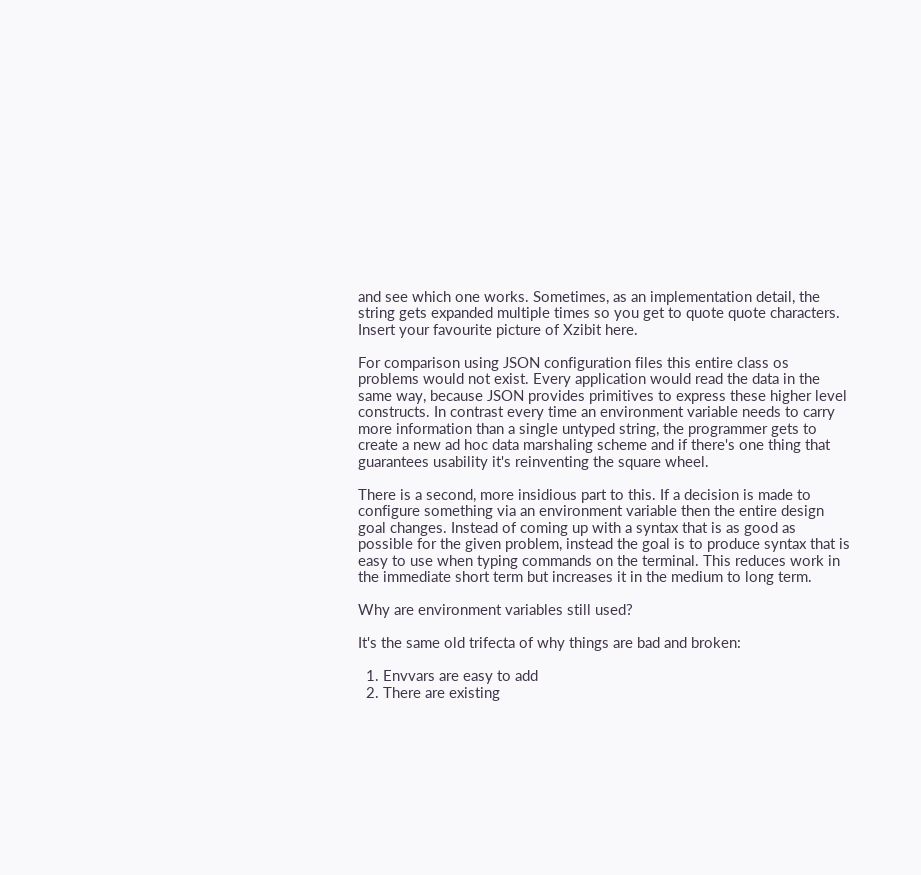and see which one works. Sometimes, as an implementation detail, the string gets expanded multiple times so you get to quote quote characters. Insert your favourite picture of Xzibit here.

For comparison using JSON configuration files this entire class os problems would not exist. Every application would read the data in the same way, because JSON provides primitives to express these higher level constructs. In contrast every time an environment variable needs to carry more information than a single untyped string, the programmer gets to create a new ad hoc data marshaling scheme and if there's one thing that guarantees usability it's reinventing the square wheel.

There is a second, more insidious part to this. If a decision is made to configure something via an environment variable then the entire design goal changes. Instead of coming up with a syntax that is as good as possible for the given problem, instead the goal is to produce syntax that is easy to use when typing commands on the terminal. This reduces work in the immediate short term but increases it in the medium to long term.

Why are environment variables still used?

It's the same old trifecta of why things are bad and broken:

  1. Envvars are easy to add
  2. There are existing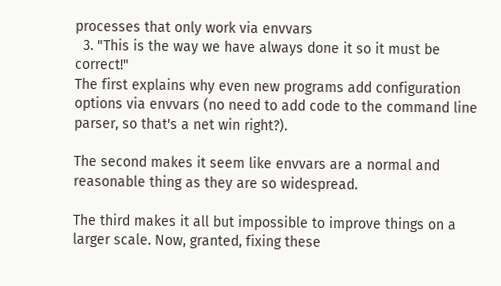processes that only work via envvars
  3. "This is the way we have always done it so it must be correct!"
The first explains why even new programs add configuration options via envvars (no need to add code to the command line parser, so that's a net win right?).

The second makes it seem like envvars are a normal and reasonable thing as they are so widespread.

The third makes it all but impossible to improve things on a larger scale. Now, granted, fixing these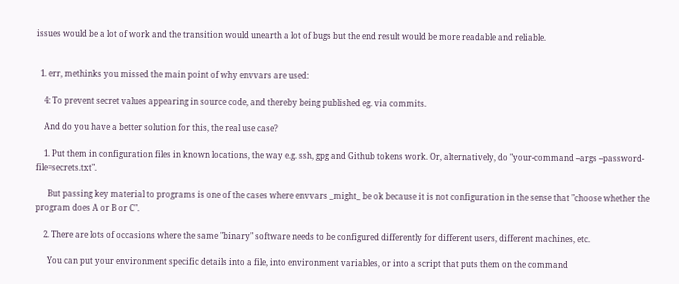issues would be a lot of work and the transition would unearth a lot of bugs but the end result would be more readable and reliable.


  1. err, methinks you missed the main point of why envvars are used:

    4: To prevent secret values appearing in source code, and thereby being published eg. via commits.

    And do you have a better solution for this, the real use case?

    1. Put them in configuration files in known locations, the way e.g. ssh, gpg and Github tokens work. Or, alternatively, do "your-command --args --password-file=secrets.txt".

      But passing key material to programs is one of the cases where envvars _might_ be ok because it is not configuration in the sense that "choose whether the program does A or B or C".

    2. There are lots of occasions where the same "binary" software needs to be configured differently for different users, different machines, etc.

      You can put your environment specific details into a file, into environment variables, or into a script that puts them on the command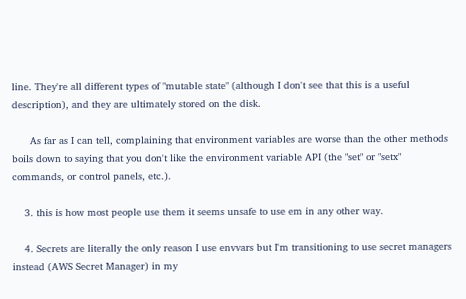line. They're all different types of "mutable state" (although I don't see that this is a useful description), and they are ultimately stored on the disk.

      As far as I can tell, complaining that environment variables are worse than the other methods boils down to saying that you don't like the environment variable API (the "set" or "setx" commands, or control panels, etc.).

    3. this is how most people use them it seems unsafe to use em in any other way.

    4. Secrets are literally the only reason I use envvars but I'm transitioning to use secret managers instead (AWS Secret Manager) in my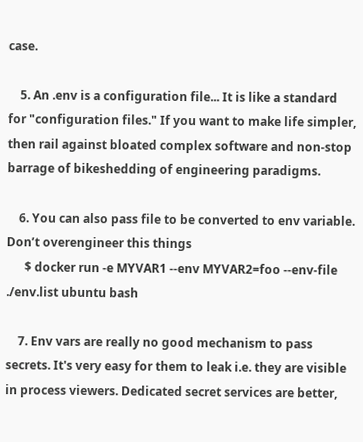case.

    5. An .env is a configuration file... It is like a standard for "configuration files." If you want to make life simpler, then rail against bloated complex software and non-stop barrage of bikeshedding of engineering paradigms.

    6. You can also pass file to be converted to env variable. Don’t overengineer this things
      $ docker run -e MYVAR1 --env MYVAR2=foo --env-file ./env.list ubuntu bash

    7. Env vars are really no good mechanism to pass secrets. It's very easy for them to leak i.e. they are visible in process viewers. Dedicated secret services are better,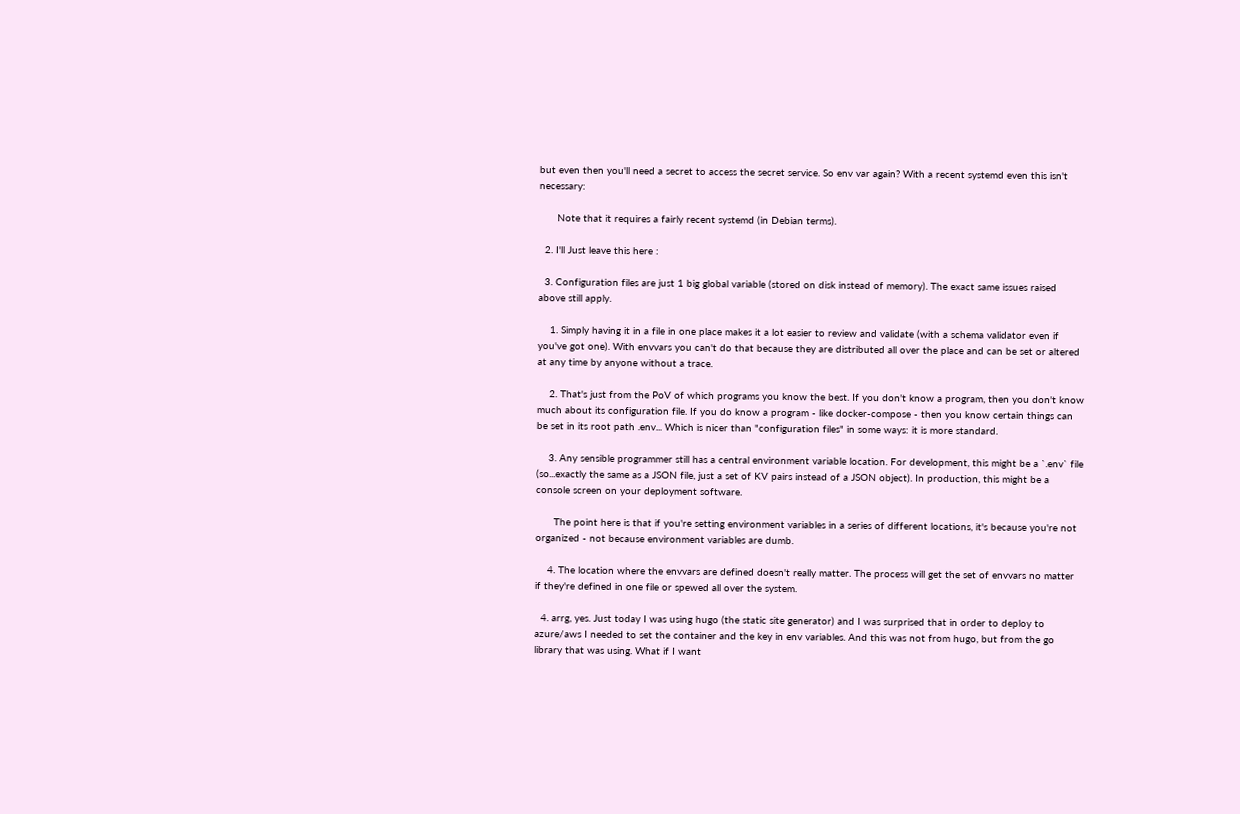but even then you'll need a secret to access the secret service. So env var again? With a recent systemd even this isn't necessary:

      Note that it requires a fairly recent systemd (in Debian terms).

  2. I'll Just leave this here :

  3. Configuration files are just 1 big global variable (stored on disk instead of memory). The exact same issues raised above still apply.

    1. Simply having it in a file in one place makes it a lot easier to review and validate (with a schema validator even if you've got one). With envvars you can't do that because they are distributed all over the place and can be set or altered at any time by anyone without a trace.

    2. That's just from the PoV of which programs you know the best. If you don't know a program, then you don't know much about its configuration file. If you do know a program - like docker-compose - then you know certain things can be set in its root path .env... Which is nicer than "configuration files" in some ways: it is more standard.

    3. Any sensible programmer still has a central environment variable location. For development, this might be a `.env` file (so...exactly the same as a JSON file, just a set of KV pairs instead of a JSON object). In production, this might be a console screen on your deployment software.

      The point here is that if you're setting environment variables in a series of different locations, it's because you're not organized - not because environment variables are dumb.

    4. The location where the envvars are defined doesn't really matter. The process will get the set of envvars no matter if they're defined in one file or spewed all over the system.

  4. arrg, yes. Just today I was using hugo (the static site generator) and I was surprised that in order to deploy to azure/aws I needed to set the container and the key in env variables. And this was not from hugo, but from the go library that was using. What if I want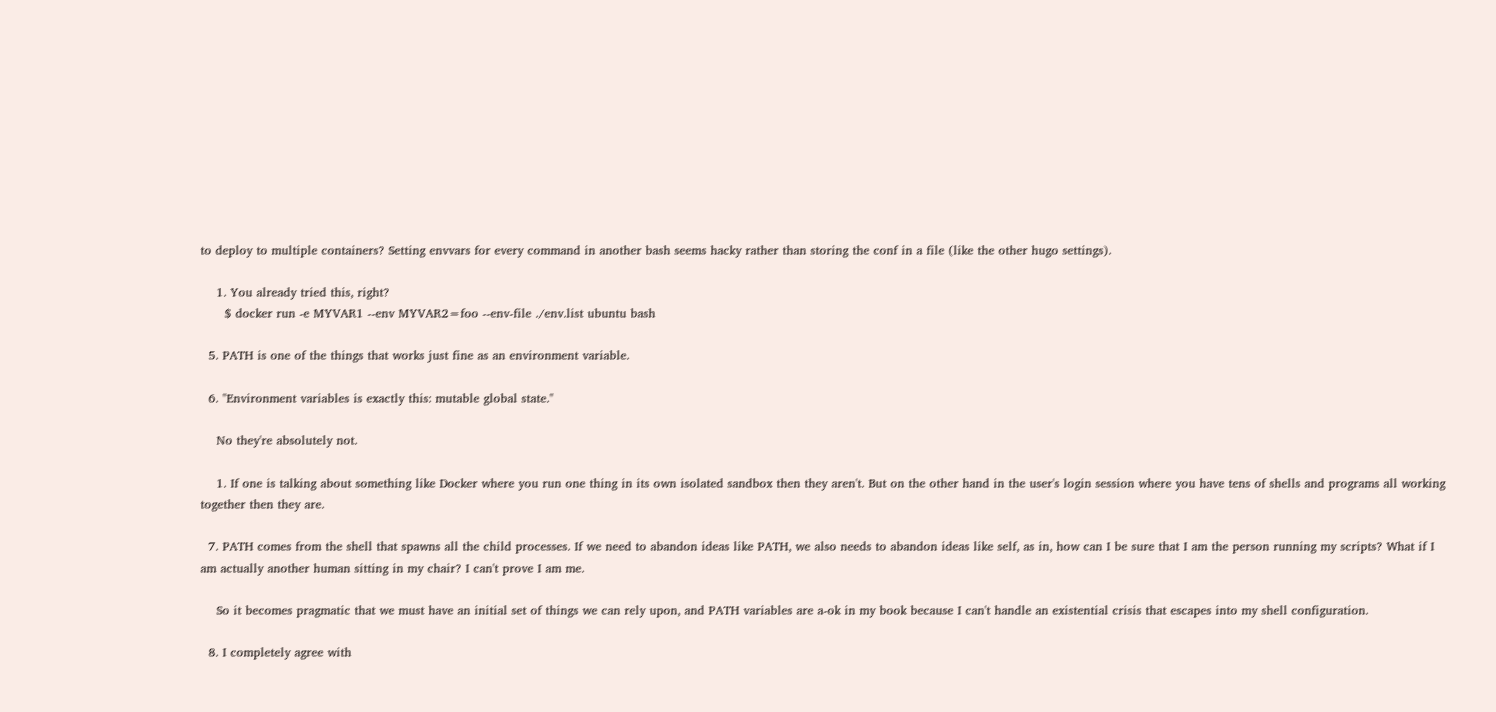to deploy to multiple containers? Setting envvars for every command in another bash seems hacky rather than storing the conf in a file (like the other hugo settings).

    1. You already tried this, right?
      $ docker run -e MYVAR1 --env MYVAR2=foo --env-file ./env.list ubuntu bash

  5. PATH is one of the things that works just fine as an environment variable.

  6. "Environment variables is exactly this: mutable global state."

    No they're absolutely not.

    1. If one is talking about something like Docker where you run one thing in its own isolated sandbox then they aren't. But on the other hand in the user's login session where you have tens of shells and programs all working together then they are.

  7. PATH comes from the shell that spawns all the child processes. If we need to abandon ideas like PATH, we also needs to abandon ideas like self, as in, how can I be sure that I am the person running my scripts? What if I am actually another human sitting in my chair? I can't prove I am me.

    So it becomes pragmatic that we must have an initial set of things we can rely upon, and PATH variables are a-ok in my book because I can't handle an existential crisis that escapes into my shell configuration.

  8. I completely agree with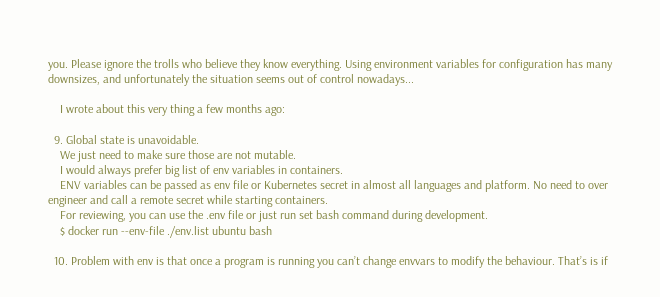you. Please ignore the trolls who believe they know everything. Using environment variables for configuration has many downsizes, and unfortunately the situation seems out of control nowadays...

    I wrote about this very thing a few months ago:

  9. Global state is unavoidable.
    We just need to make sure those are not mutable.
    I would always prefer big list of env variables in containers.
    ENV variables can be passed as env file or Kubernetes secret in almost all languages and platform. No need to over engineer and call a remote secret while starting containers.
    For reviewing, you can use the .env file or just run set bash command during development.
    $ docker run --env-file ./env.list ubuntu bash

  10. Problem with env is that once a program is running you can’t change envvars to modify the behaviour. That’s is if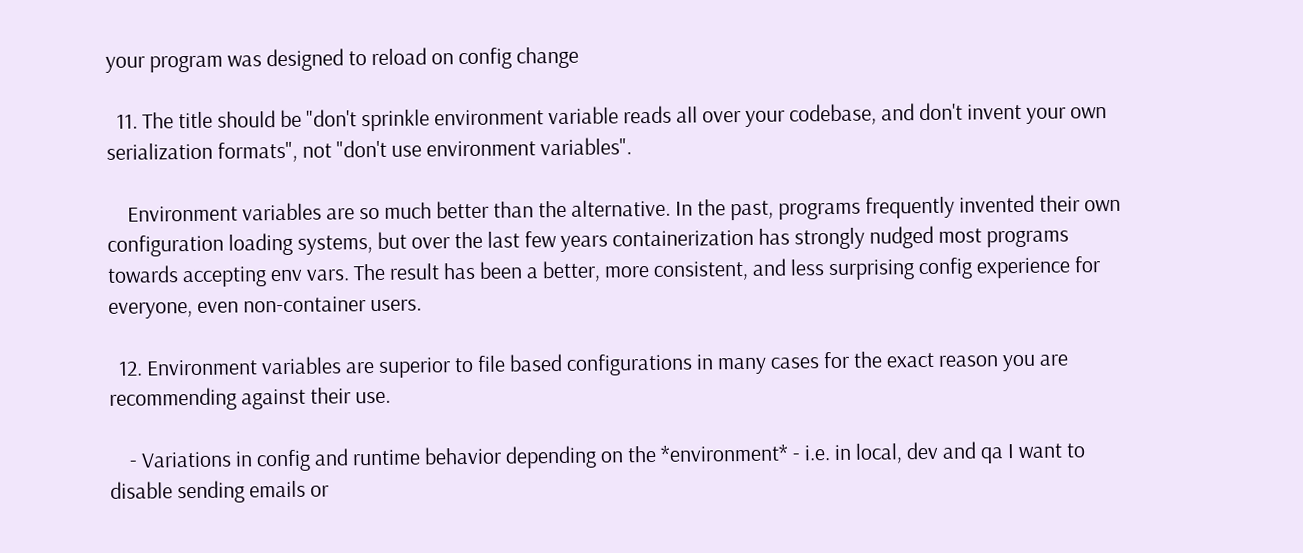your program was designed to reload on config change

  11. The title should be "don't sprinkle environment variable reads all over your codebase, and don't invent your own serialization formats", not "don't use environment variables".

    Environment variables are so much better than the alternative. In the past, programs frequently invented their own configuration loading systems, but over the last few years containerization has strongly nudged most programs towards accepting env vars. The result has been a better, more consistent, and less surprising config experience for everyone, even non-container users.

  12. Environment variables are superior to file based configurations in many cases for the exact reason you are recommending against their use.

    - Variations in config and runtime behavior depending on the *environment* - i.e. in local, dev and qa I want to disable sending emails or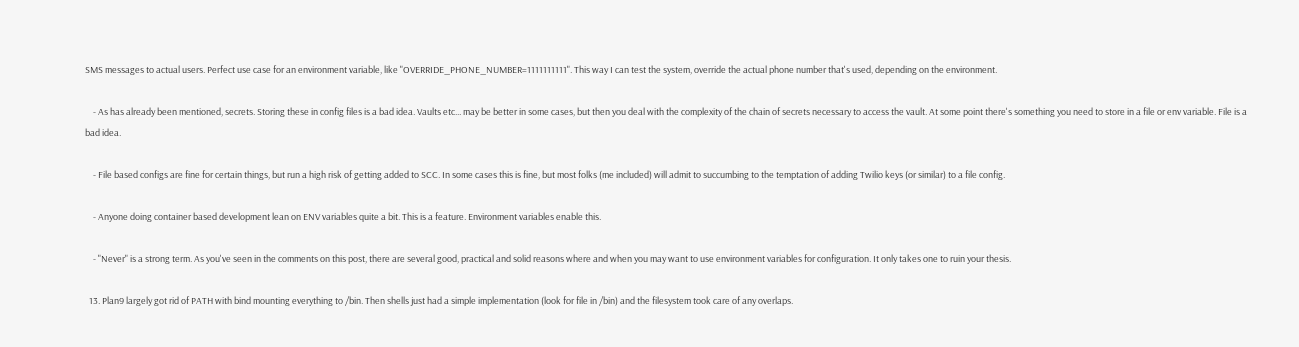SMS messages to actual users. Perfect use case for an environment variable, like "OVERRIDE_PHONE_NUMBER=1111111111". This way I can test the system, override the actual phone number that's used, depending on the environment.

    - As has already been mentioned, secrets. Storing these in config files is a bad idea. Vaults etc... may be better in some cases, but then you deal with the complexity of the chain of secrets necessary to access the vault. At some point there's something you need to store in a file or env variable. File is a bad idea.

    - File based configs are fine for certain things, but run a high risk of getting added to SCC. In some cases this is fine, but most folks (me included) will admit to succumbing to the temptation of adding Twilio keys (or similar) to a file config.

    - Anyone doing container based development lean on ENV variables quite a bit. This is a feature. Environment variables enable this.

    - "Never" is a strong term. As you've seen in the comments on this post, there are several good, practical and solid reasons where and when you may want to use environment variables for configuration. It only takes one to ruin your thesis.

  13. Plan9 largely got rid of PATH with bind mounting everything to /bin. Then shells just had a simple implementation (look for file in /bin) and the filesystem took care of any overlaps.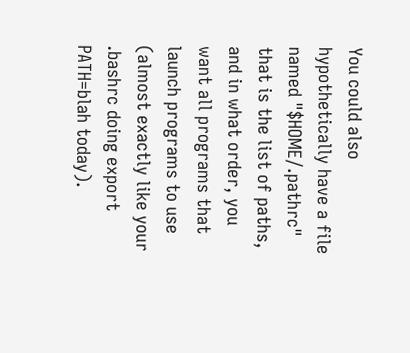You could also hypothetically have a file named "$HOME/.pathrc" that is the list of paths, and in what order, you want all programs that launch programs to use (almost exactly like your .bashrc doing export PATH=blah today).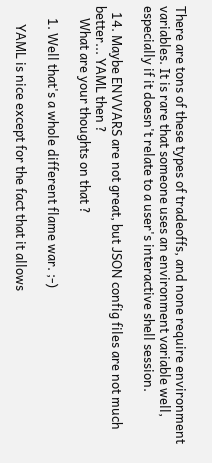There are tons of these types of tradeoffs, and none require environment variables. It is rare that someone uses an environment variable well, especially if it doesn't relate to a user's interactive shell session.

  14. Maybe ENVVARS are not great, but JSON config files are not much better... YAML then ?
    What are your thoughts on that ?

    1. Well that's a whole different flame war. ;-)

      YAML is nice except for the fact that it allows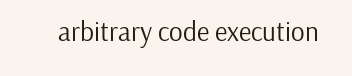arbitrary code execution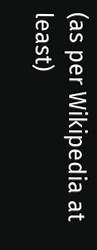(as per Wikipedia at least)